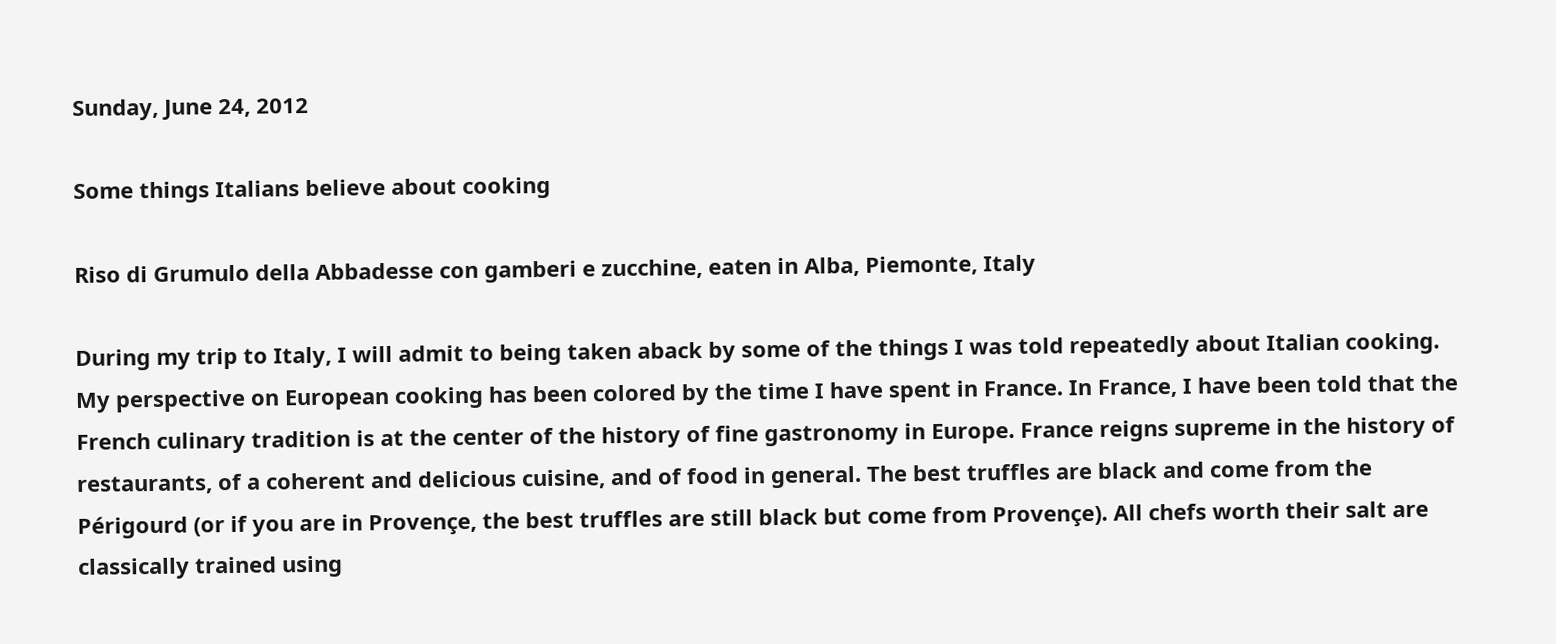Sunday, June 24, 2012

Some things Italians believe about cooking

Riso di Grumulo della Abbadesse con gamberi e zucchine, eaten in Alba, Piemonte, Italy

During my trip to Italy, I will admit to being taken aback by some of the things I was told repeatedly about Italian cooking. My perspective on European cooking has been colored by the time I have spent in France. In France, I have been told that the French culinary tradition is at the center of the history of fine gastronomy in Europe. France reigns supreme in the history of restaurants, of a coherent and delicious cuisine, and of food in general. The best truffles are black and come from the Périgourd (or if you are in Provençe, the best truffles are still black but come from Provençe). All chefs worth their salt are classically trained using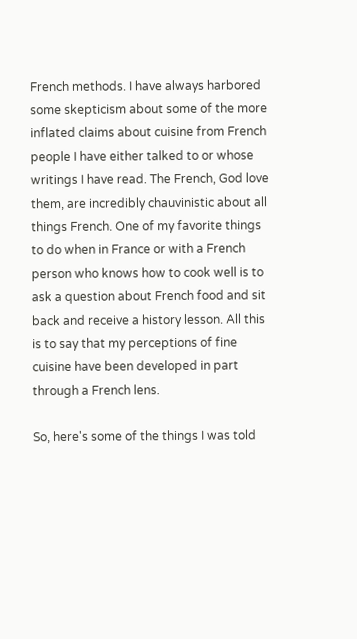French methods. I have always harbored some skepticism about some of the more inflated claims about cuisine from French people I have either talked to or whose writings I have read. The French, God love them, are incredibly chauvinistic about all things French. One of my favorite things to do when in France or with a French person who knows how to cook well is to ask a question about French food and sit back and receive a history lesson. All this is to say that my perceptions of fine cuisine have been developed in part through a French lens.

So, here's some of the things I was told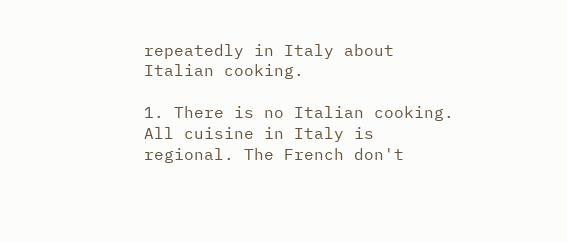repeatedly in Italy about Italian cooking.

1. There is no Italian cooking. All cuisine in Italy is regional. The French don't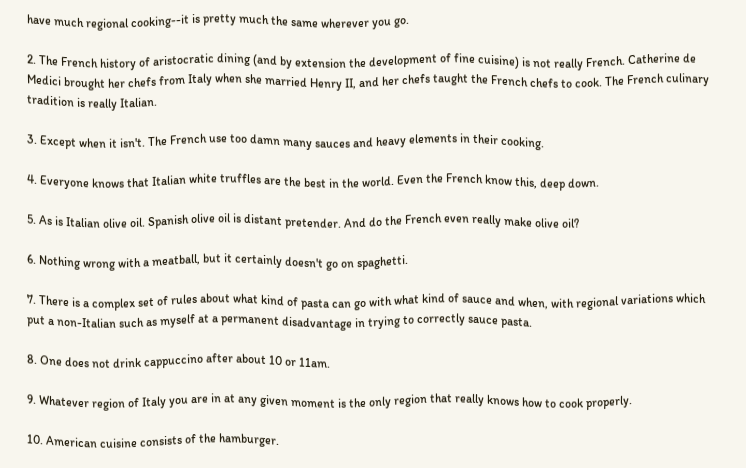have much regional cooking--it is pretty much the same wherever you go.

2. The French history of aristocratic dining (and by extension the development of fine cuisine) is not really French. Catherine de Medici brought her chefs from Italy when she married Henry II, and her chefs taught the French chefs to cook. The French culinary tradition is really Italian.

3. Except when it isn't. The French use too damn many sauces and heavy elements in their cooking.

4. Everyone knows that Italian white truffles are the best in the world. Even the French know this, deep down.

5. As is Italian olive oil. Spanish olive oil is distant pretender. And do the French even really make olive oil?

6. Nothing wrong with a meatball, but it certainly doesn't go on spaghetti.

7. There is a complex set of rules about what kind of pasta can go with what kind of sauce and when, with regional variations which put a non-Italian such as myself at a permanent disadvantage in trying to correctly sauce pasta.

8. One does not drink cappuccino after about 10 or 11am.

9. Whatever region of Italy you are in at any given moment is the only region that really knows how to cook properly.

10. American cuisine consists of the hamburger.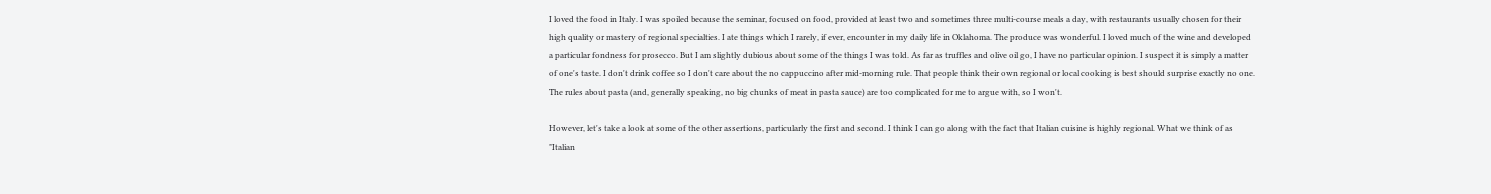I loved the food in Italy. I was spoiled because the seminar, focused on food, provided at least two and sometimes three multi-course meals a day, with restaurants usually chosen for their high quality or mastery of regional specialties. I ate things which I rarely, if ever, encounter in my daily life in Oklahoma. The produce was wonderful. I loved much of the wine and developed a particular fondness for prosecco. But I am slightly dubious about some of the things I was told. As far as truffles and olive oil go, I have no particular opinion. I suspect it is simply a matter of one's taste. I don't drink coffee so I don't care about the no cappuccino after mid-morning rule. That people think their own regional or local cooking is best should surprise exactly no one. The rules about pasta (and, generally speaking, no big chunks of meat in pasta sauce) are too complicated for me to argue with, so I won't.

However, let's take a look at some of the other assertions, particularly the first and second. I think I can go along with the fact that Italian cuisine is highly regional. What we think of as "Italian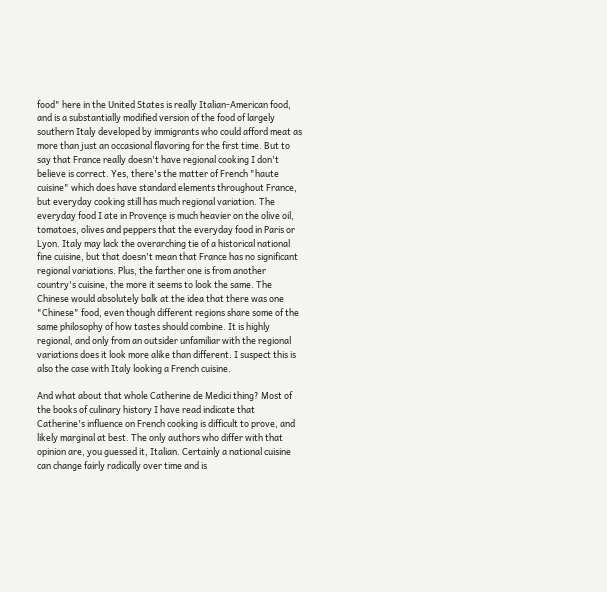food" here in the United States is really Italian-American food, and is a substantially modified version of the food of largely southern Italy developed by immigrants who could afford meat as more than just an occasional flavoring for the first time. But to say that France really doesn't have regional cooking I don't believe is correct. Yes, there's the matter of French "haute cuisine" which does have standard elements throughout France, but everyday cooking still has much regional variation. The everyday food I ate in Provençe is much heavier on the olive oil, tomatoes, olives and peppers that the everyday food in Paris or Lyon. Italy may lack the overarching tie of a historical national fine cuisine, but that doesn't mean that France has no significant regional variations. Plus, the farther one is from another country's cuisine, the more it seems to look the same. The Chinese would absolutely balk at the idea that there was one "Chinese" food, even though different regions share some of the same philosophy of how tastes should combine. It is highly regional, and only from an outsider unfamiliar with the regional variations does it look more alike than different. I suspect this is also the case with Italy looking a French cuisine.

And what about that whole Catherine de Medici thing? Most of the books of culinary history I have read indicate that Catherine's influence on French cooking is difficult to prove, and likely marginal at best. The only authors who differ with that opinion are, you guessed it, Italian. Certainly a national cuisine can change fairly radically over time and is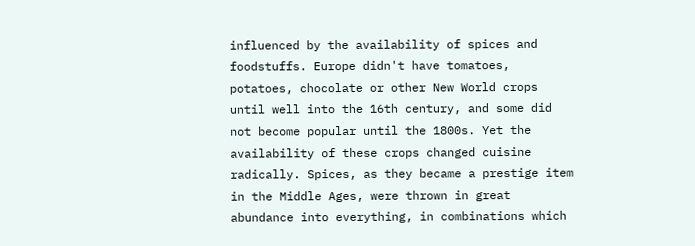influenced by the availability of spices and foodstuffs. Europe didn't have tomatoes, potatoes, chocolate or other New World crops until well into the 16th century, and some did not become popular until the 1800s. Yet the availability of these crops changed cuisine radically. Spices, as they became a prestige item in the Middle Ages, were thrown in great abundance into everything, in combinations which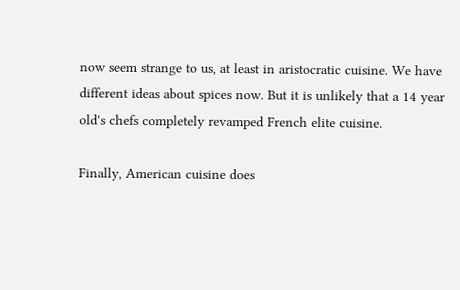now seem strange to us, at least in aristocratic cuisine. We have different ideas about spices now. But it is unlikely that a 14 year old's chefs completely revamped French elite cuisine.

Finally, American cuisine does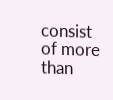consist of more than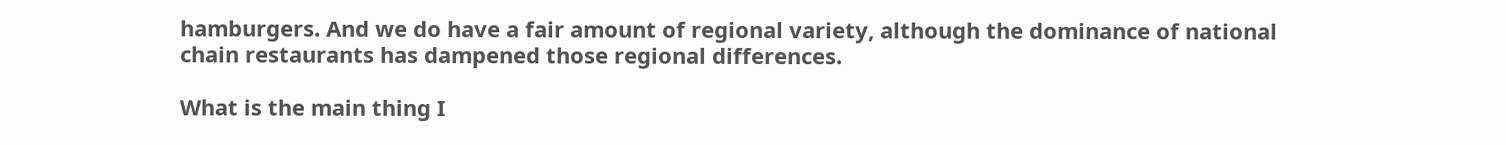hamburgers. And we do have a fair amount of regional variety, although the dominance of national chain restaurants has dampened those regional differences.

What is the main thing I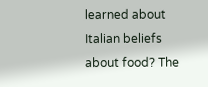learned about Italian beliefs about food? The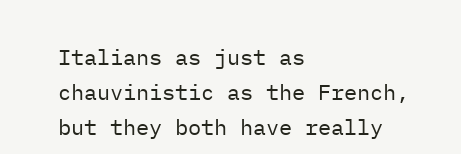Italians as just as chauvinistic as the French, but they both have really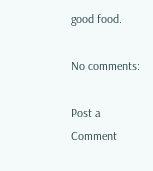good food.

No comments:

Post a Comment